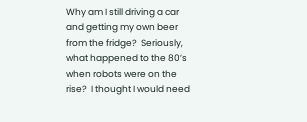Why am I still driving a car and getting my own beer from the fridge?  Seriously, what happened to the 80’s when robots were on the rise?  I thought I would need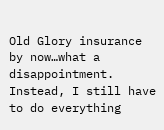Old Glory insurance by now…what a disappointment. Instead, I still have to do everything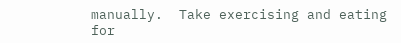manually.  Take exercising and eating for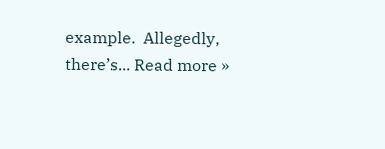example.  Allegedly, there’s... Read more »